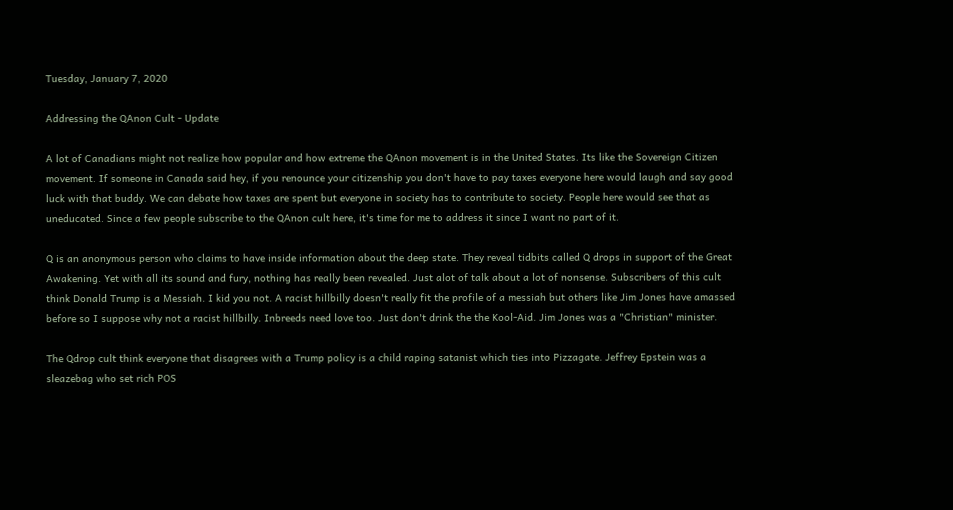Tuesday, January 7, 2020

Addressing the QAnon Cult - Update

A lot of Canadians might not realize how popular and how extreme the QAnon movement is in the United States. Its like the Sovereign Citizen movement. If someone in Canada said hey, if you renounce your citizenship you don't have to pay taxes everyone here would laugh and say good luck with that buddy. We can debate how taxes are spent but everyone in society has to contribute to society. People here would see that as uneducated. Since a few people subscribe to the QAnon cult here, it's time for me to address it since I want no part of it.

Q is an anonymous person who claims to have inside information about the deep state. They reveal tidbits called Q drops in support of the Great Awakening. Yet with all its sound and fury, nothing has really been revealed. Just alot of talk about a lot of nonsense. Subscribers of this cult think Donald Trump is a Messiah. I kid you not. A racist hillbilly doesn't really fit the profile of a messiah but others like Jim Jones have amassed before so I suppose why not a racist hillbilly. Inbreeds need love too. Just don't drink the the Kool-Aid. Jim Jones was a "Christian" minister.

The Qdrop cult think everyone that disagrees with a Trump policy is a child raping satanist which ties into Pizzagate. Jeffrey Epstein was a sleazebag who set rich POS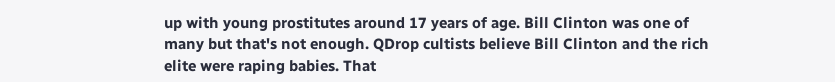up with young prostitutes around 17 years of age. Bill Clinton was one of many but that's not enough. QDrop cultists believe Bill Clinton and the rich elite were raping babies. That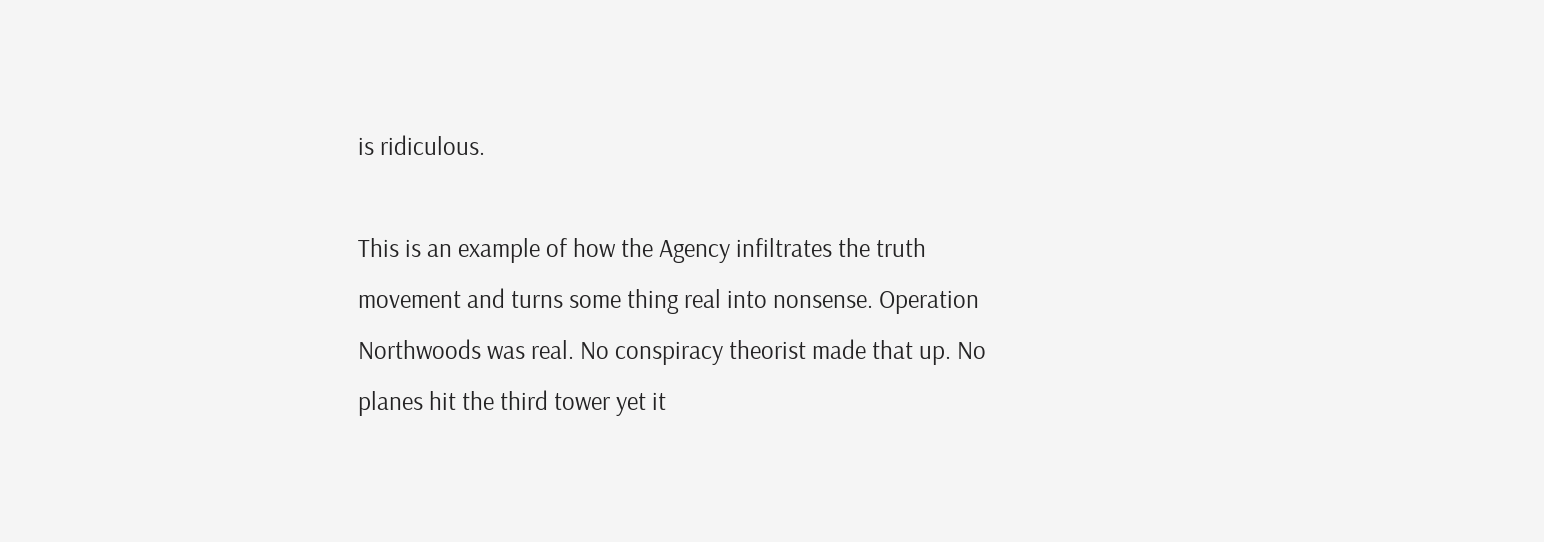is ridiculous.

This is an example of how the Agency infiltrates the truth movement and turns some thing real into nonsense. Operation Northwoods was real. No conspiracy theorist made that up. No planes hit the third tower yet it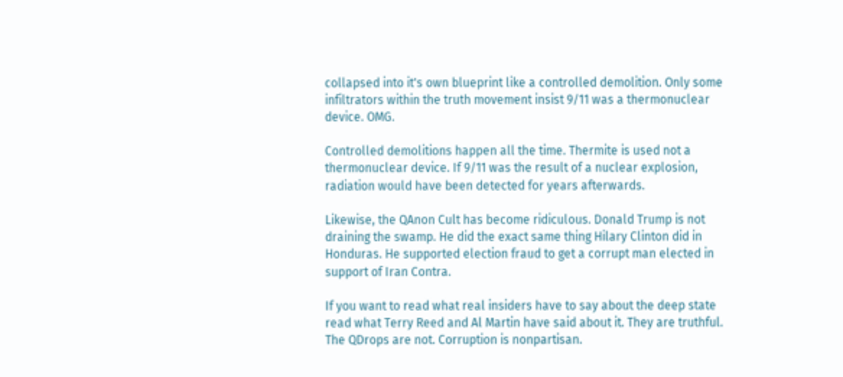collapsed into it's own blueprint like a controlled demolition. Only some infiltrators within the truth movement insist 9/11 was a thermonuclear device. OMG.

Controlled demolitions happen all the time. Thermite is used not a thermonuclear device. If 9/11 was the result of a nuclear explosion, radiation would have been detected for years afterwards.

Likewise, the QAnon Cult has become ridiculous. Donald Trump is not draining the swamp. He did the exact same thing Hilary Clinton did in Honduras. He supported election fraud to get a corrupt man elected in support of Iran Contra.

If you want to read what real insiders have to say about the deep state read what Terry Reed and Al Martin have said about it. They are truthful. The QDrops are not. Corruption is nonpartisan.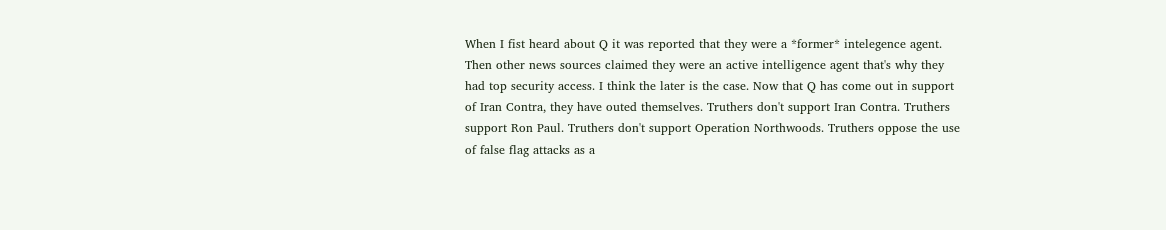When I fist heard about Q it was reported that they were a *former* intelegence agent. Then other news sources claimed they were an active intelligence agent that's why they had top security access. I think the later is the case. Now that Q has come out in support of Iran Contra, they have outed themselves. Truthers don't support Iran Contra. Truthers support Ron Paul. Truthers don't support Operation Northwoods. Truthers oppose the use of false flag attacks as a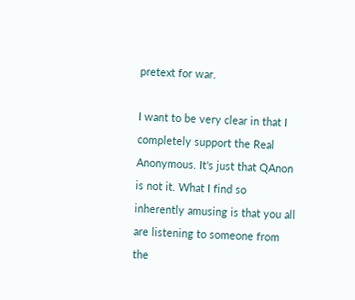pretext for war.

I want to be very clear in that I completely support the Real Anonymous. It's just that QAnon is not it. What I find so inherently amusing is that you all are listening to someone from the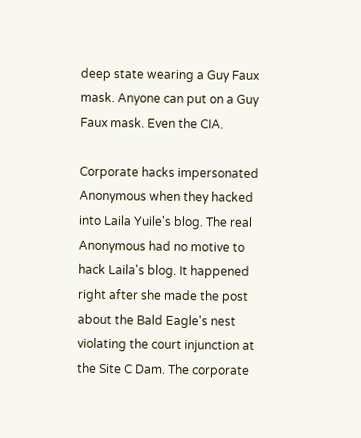deep state wearing a Guy Faux mask. Anyone can put on a Guy Faux mask. Even the CIA.

Corporate hacks impersonated Anonymous when they hacked into Laila Yuile's blog. The real Anonymous had no motive to hack Laila's blog. It happened right after she made the post about the Bald Eagle's nest violating the court injunction at the Site C Dam. The corporate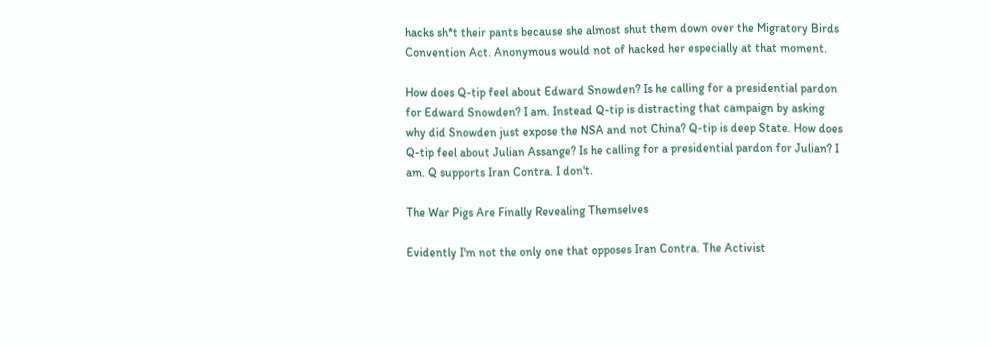hacks sh*t their pants because she almost shut them down over the Migratory Birds Convention Act. Anonymous would not of hacked her especially at that moment.

How does Q-tip feel about Edward Snowden? Is he calling for a presidential pardon for Edward Snowden? I am. Instead Q-tip is distracting that campaign by asking why did Snowden just expose the NSA and not China? Q-tip is deep State. How does Q-tip feel about Julian Assange? Is he calling for a presidential pardon for Julian? I am. Q supports Iran Contra. I don't.

The War Pigs Are Finally Revealing Themselves

Evidently I'm not the only one that opposes Iran Contra. The Activist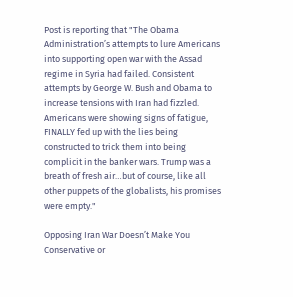Post is reporting that "The Obama Administration’s attempts to lure Americans into supporting open war with the Assad regime in Syria had failed. Consistent attempts by George W. Bush and Obama to increase tensions with Iran had fizzled. Americans were showing signs of fatigue, FINALLY fed up with the lies being constructed to trick them into being complicit in the banker wars. Trump was a breath of fresh air…but of course, like all other puppets of the globalists, his promises were empty."

Opposing Iran War Doesn’t Make You Conservative or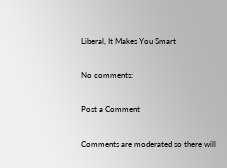Liberal, It Makes You Smart

No comments:

Post a Comment

Comments are moderated so there will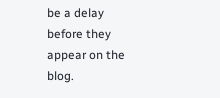be a delay before they appear on the blog.